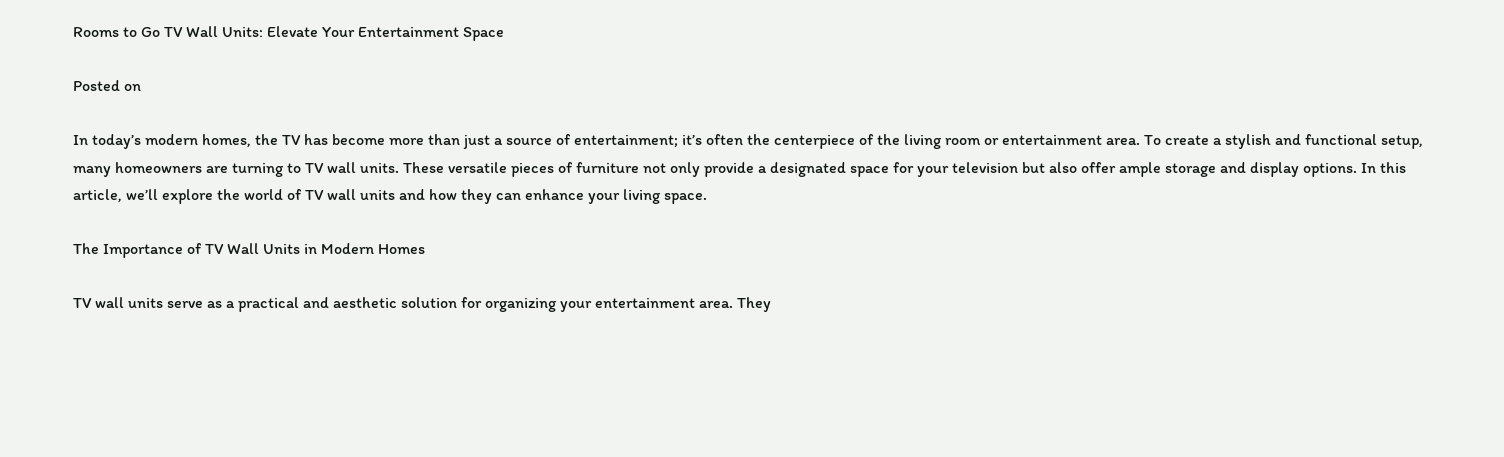Rooms to Go TV Wall Units: Elevate Your Entertainment Space

Posted on

In today’s modern homes, the TV has become more than just a source of entertainment; it’s often the centerpiece of the living room or entertainment area. To create a stylish and functional setup, many homeowners are turning to TV wall units. These versatile pieces of furniture not only provide a designated space for your television but also offer ample storage and display options. In this article, we’ll explore the world of TV wall units and how they can enhance your living space.

The Importance of TV Wall Units in Modern Homes

TV wall units serve as a practical and aesthetic solution for organizing your entertainment area. They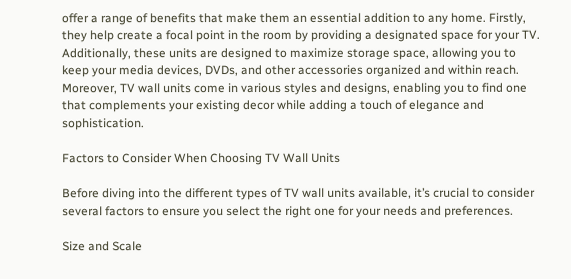offer a range of benefits that make them an essential addition to any home. Firstly, they help create a focal point in the room by providing a designated space for your TV. Additionally, these units are designed to maximize storage space, allowing you to keep your media devices, DVDs, and other accessories organized and within reach. Moreover, TV wall units come in various styles and designs, enabling you to find one that complements your existing decor while adding a touch of elegance and sophistication.

Factors to Consider When Choosing TV Wall Units

Before diving into the different types of TV wall units available, it’s crucial to consider several factors to ensure you select the right one for your needs and preferences.

Size and Scale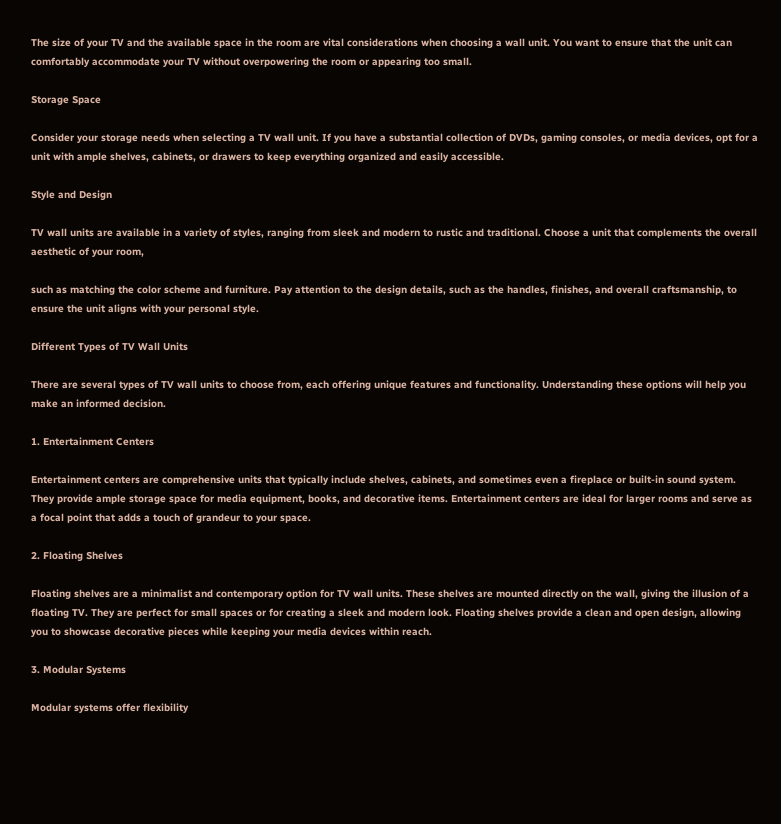The size of your TV and the available space in the room are vital considerations when choosing a wall unit. You want to ensure that the unit can comfortably accommodate your TV without overpowering the room or appearing too small.

Storage Space

Consider your storage needs when selecting a TV wall unit. If you have a substantial collection of DVDs, gaming consoles, or media devices, opt for a unit with ample shelves, cabinets, or drawers to keep everything organized and easily accessible.

Style and Design

TV wall units are available in a variety of styles, ranging from sleek and modern to rustic and traditional. Choose a unit that complements the overall aesthetic of your room,

such as matching the color scheme and furniture. Pay attention to the design details, such as the handles, finishes, and overall craftsmanship, to ensure the unit aligns with your personal style.

Different Types of TV Wall Units

There are several types of TV wall units to choose from, each offering unique features and functionality. Understanding these options will help you make an informed decision.

1. Entertainment Centers

Entertainment centers are comprehensive units that typically include shelves, cabinets, and sometimes even a fireplace or built-in sound system. They provide ample storage space for media equipment, books, and decorative items. Entertainment centers are ideal for larger rooms and serve as a focal point that adds a touch of grandeur to your space.

2. Floating Shelves

Floating shelves are a minimalist and contemporary option for TV wall units. These shelves are mounted directly on the wall, giving the illusion of a floating TV. They are perfect for small spaces or for creating a sleek and modern look. Floating shelves provide a clean and open design, allowing you to showcase decorative pieces while keeping your media devices within reach.

3. Modular Systems

Modular systems offer flexibility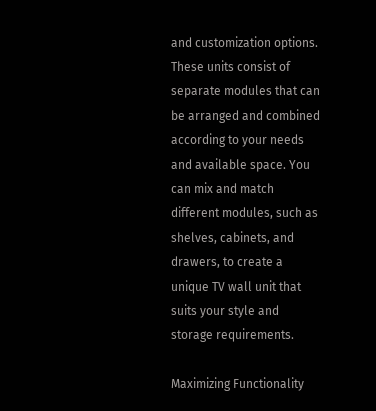and customization options. These units consist of separate modules that can be arranged and combined according to your needs and available space. You can mix and match different modules, such as shelves, cabinets, and drawers, to create a unique TV wall unit that suits your style and storage requirements.

Maximizing Functionality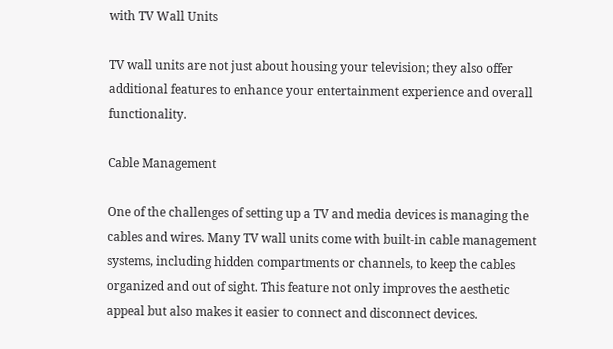with TV Wall Units

TV wall units are not just about housing your television; they also offer additional features to enhance your entertainment experience and overall functionality.

Cable Management

One of the challenges of setting up a TV and media devices is managing the cables and wires. Many TV wall units come with built-in cable management systems, including hidden compartments or channels, to keep the cables organized and out of sight. This feature not only improves the aesthetic appeal but also makes it easier to connect and disconnect devices.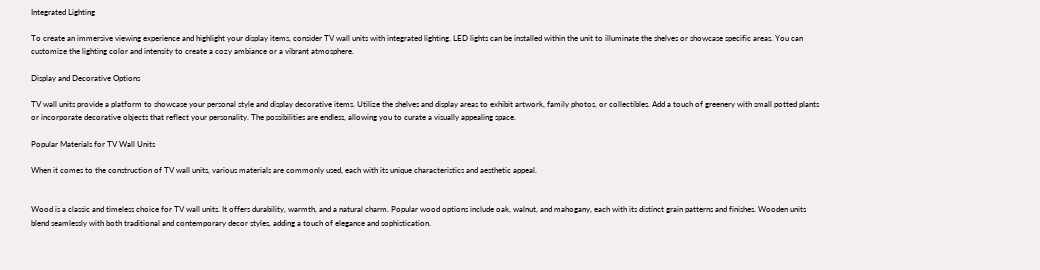Integrated Lighting

To create an immersive viewing experience and highlight your display items, consider TV wall units with integrated lighting. LED lights can be installed within the unit to illuminate the shelves or showcase specific areas. You can customize the lighting color and intensity to create a cozy ambiance or a vibrant atmosphere.

Display and Decorative Options

TV wall units provide a platform to showcase your personal style and display decorative items. Utilize the shelves and display areas to exhibit artwork, family photos, or collectibles. Add a touch of greenery with small potted plants or incorporate decorative objects that reflect your personality. The possibilities are endless, allowing you to curate a visually appealing space.

Popular Materials for TV Wall Units

When it comes to the construction of TV wall units, various materials are commonly used, each with its unique characteristics and aesthetic appeal.


Wood is a classic and timeless choice for TV wall units. It offers durability, warmth, and a natural charm. Popular wood options include oak, walnut, and mahogany, each with its distinct grain patterns and finishes. Wooden units blend seamlessly with both traditional and contemporary decor styles, adding a touch of elegance and sophistication.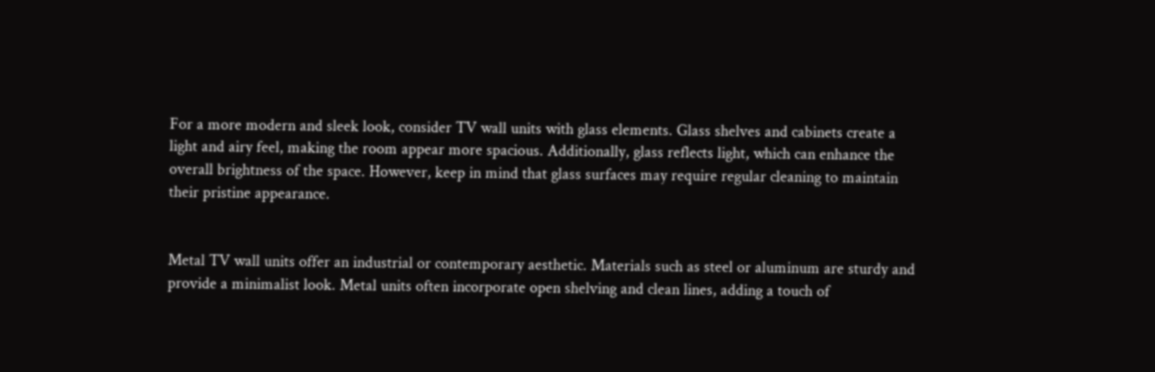For a more modern and sleek look, consider TV wall units with glass elements. Glass shelves and cabinets create a light and airy feel, making the room appear more spacious. Additionally, glass reflects light, which can enhance the overall brightness of the space. However, keep in mind that glass surfaces may require regular cleaning to maintain their pristine appearance.


Metal TV wall units offer an industrial or contemporary aesthetic. Materials such as steel or aluminum are sturdy and provide a minimalist look. Metal units often incorporate open shelving and clean lines, adding a touch of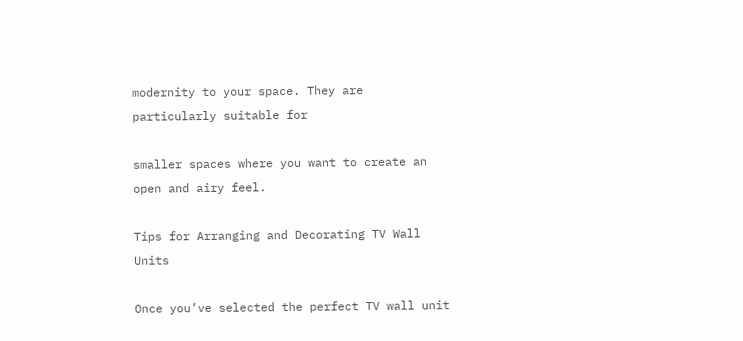modernity to your space. They are particularly suitable for

smaller spaces where you want to create an open and airy feel.

Tips for Arranging and Decorating TV Wall Units

Once you’ve selected the perfect TV wall unit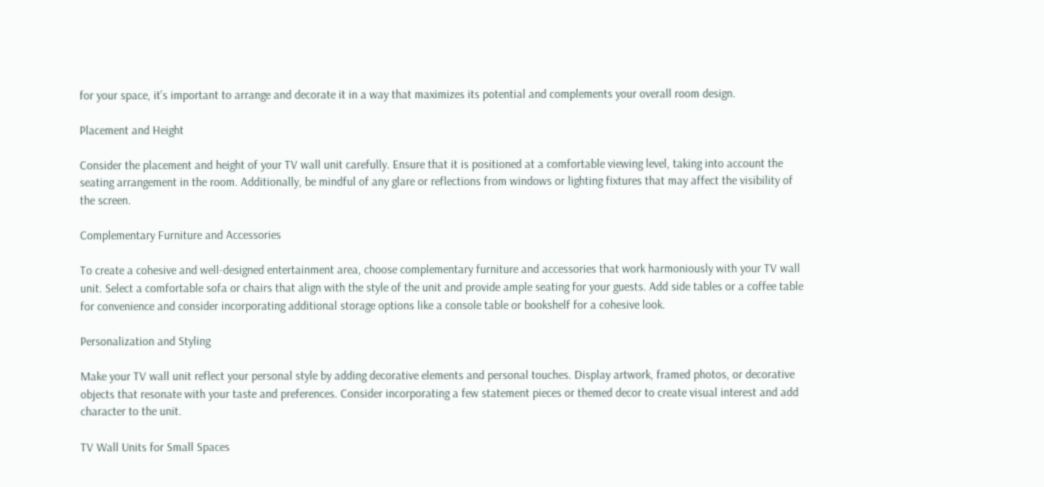for your space, it’s important to arrange and decorate it in a way that maximizes its potential and complements your overall room design.

Placement and Height

Consider the placement and height of your TV wall unit carefully. Ensure that it is positioned at a comfortable viewing level, taking into account the seating arrangement in the room. Additionally, be mindful of any glare or reflections from windows or lighting fixtures that may affect the visibility of the screen.

Complementary Furniture and Accessories

To create a cohesive and well-designed entertainment area, choose complementary furniture and accessories that work harmoniously with your TV wall unit. Select a comfortable sofa or chairs that align with the style of the unit and provide ample seating for your guests. Add side tables or a coffee table for convenience and consider incorporating additional storage options like a console table or bookshelf for a cohesive look.

Personalization and Styling

Make your TV wall unit reflect your personal style by adding decorative elements and personal touches. Display artwork, framed photos, or decorative objects that resonate with your taste and preferences. Consider incorporating a few statement pieces or themed decor to create visual interest and add character to the unit.

TV Wall Units for Small Spaces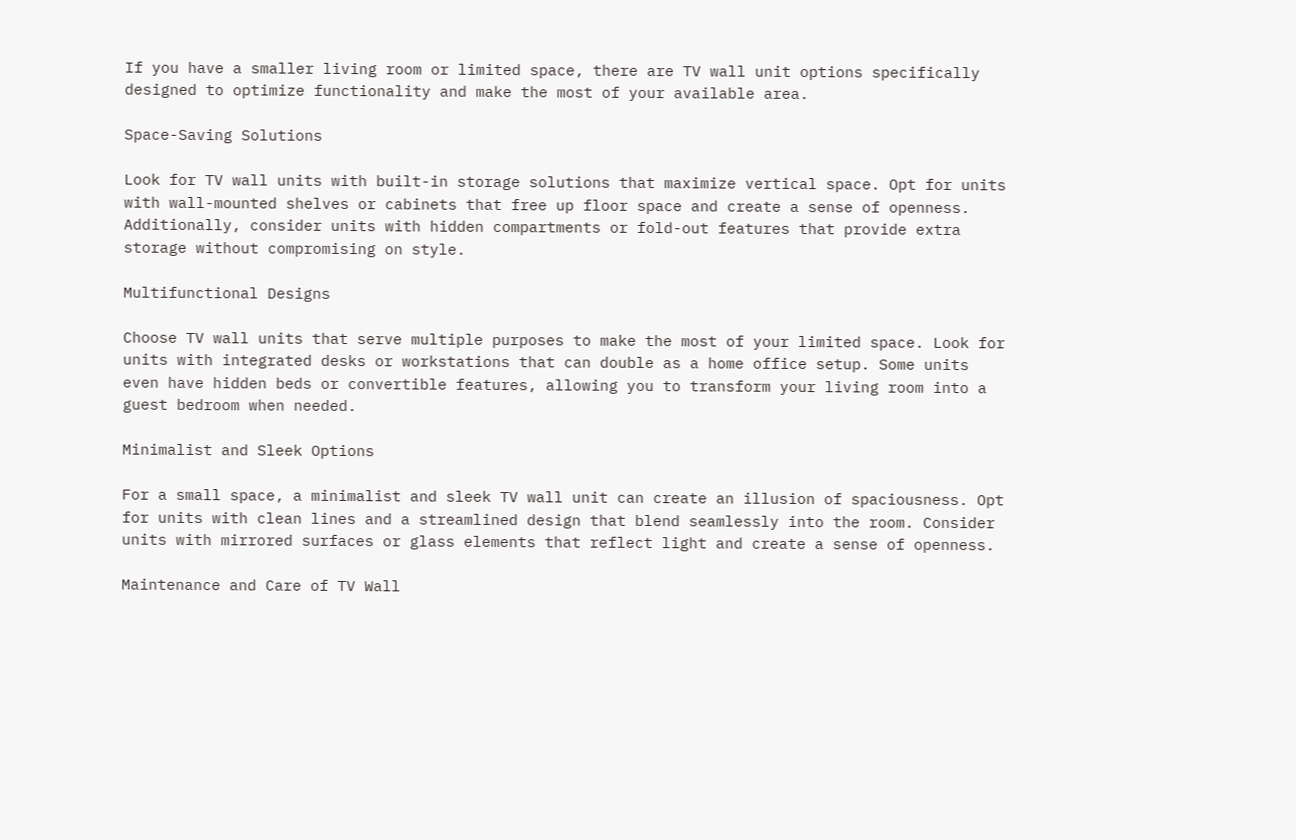If you have a smaller living room or limited space, there are TV wall unit options specifically designed to optimize functionality and make the most of your available area.

Space-Saving Solutions

Look for TV wall units with built-in storage solutions that maximize vertical space. Opt for units with wall-mounted shelves or cabinets that free up floor space and create a sense of openness. Additionally, consider units with hidden compartments or fold-out features that provide extra storage without compromising on style.

Multifunctional Designs

Choose TV wall units that serve multiple purposes to make the most of your limited space. Look for units with integrated desks or workstations that can double as a home office setup. Some units even have hidden beds or convertible features, allowing you to transform your living room into a guest bedroom when needed.

Minimalist and Sleek Options

For a small space, a minimalist and sleek TV wall unit can create an illusion of spaciousness. Opt for units with clean lines and a streamlined design that blend seamlessly into the room. Consider units with mirrored surfaces or glass elements that reflect light and create a sense of openness.

Maintenance and Care of TV Wall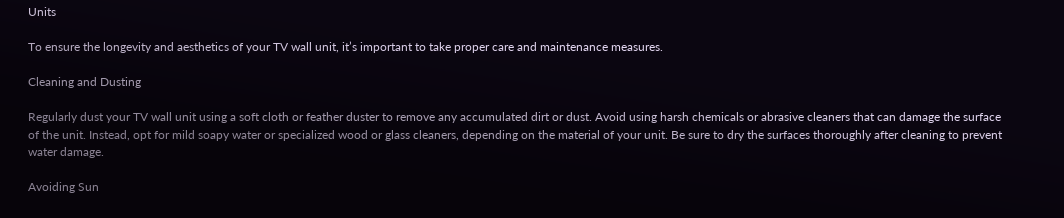Units

To ensure the longevity and aesthetics of your TV wall unit, it’s important to take proper care and maintenance measures.

Cleaning and Dusting

Regularly dust your TV wall unit using a soft cloth or feather duster to remove any accumulated dirt or dust. Avoid using harsh chemicals or abrasive cleaners that can damage the surface of the unit. Instead, opt for mild soapy water or specialized wood or glass cleaners, depending on the material of your unit. Be sure to dry the surfaces thoroughly after cleaning to prevent water damage.

Avoiding Sun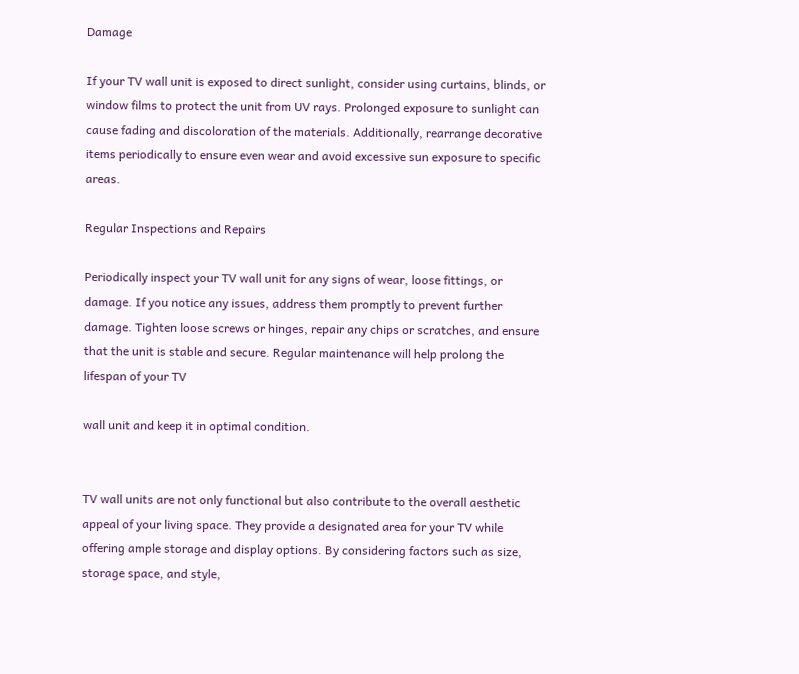Damage

If your TV wall unit is exposed to direct sunlight, consider using curtains, blinds, or window films to protect the unit from UV rays. Prolonged exposure to sunlight can cause fading and discoloration of the materials. Additionally, rearrange decorative items periodically to ensure even wear and avoid excessive sun exposure to specific areas.

Regular Inspections and Repairs

Periodically inspect your TV wall unit for any signs of wear, loose fittings, or damage. If you notice any issues, address them promptly to prevent further damage. Tighten loose screws or hinges, repair any chips or scratches, and ensure that the unit is stable and secure. Regular maintenance will help prolong the lifespan of your TV

wall unit and keep it in optimal condition.


TV wall units are not only functional but also contribute to the overall aesthetic appeal of your living space. They provide a designated area for your TV while offering ample storage and display options. By considering factors such as size, storage space, and style,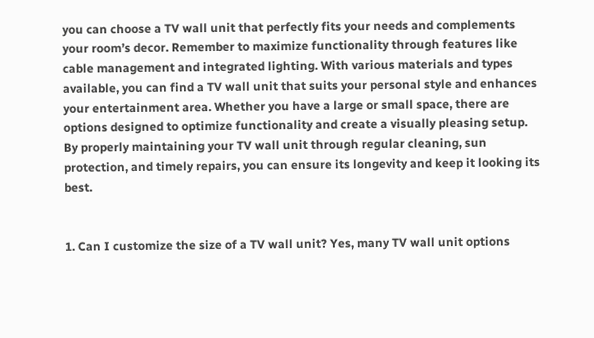you can choose a TV wall unit that perfectly fits your needs and complements your room’s decor. Remember to maximize functionality through features like cable management and integrated lighting. With various materials and types available, you can find a TV wall unit that suits your personal style and enhances your entertainment area. Whether you have a large or small space, there are options designed to optimize functionality and create a visually pleasing setup. By properly maintaining your TV wall unit through regular cleaning, sun protection, and timely repairs, you can ensure its longevity and keep it looking its best.


1. Can I customize the size of a TV wall unit? Yes, many TV wall unit options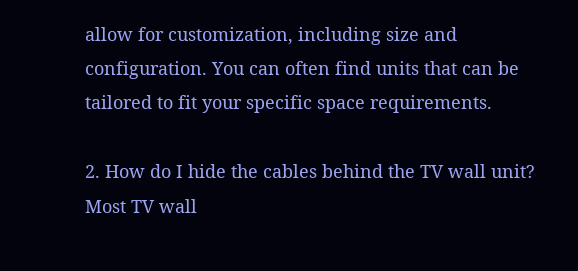allow for customization, including size and configuration. You can often find units that can be tailored to fit your specific space requirements.

2. How do I hide the cables behind the TV wall unit? Most TV wall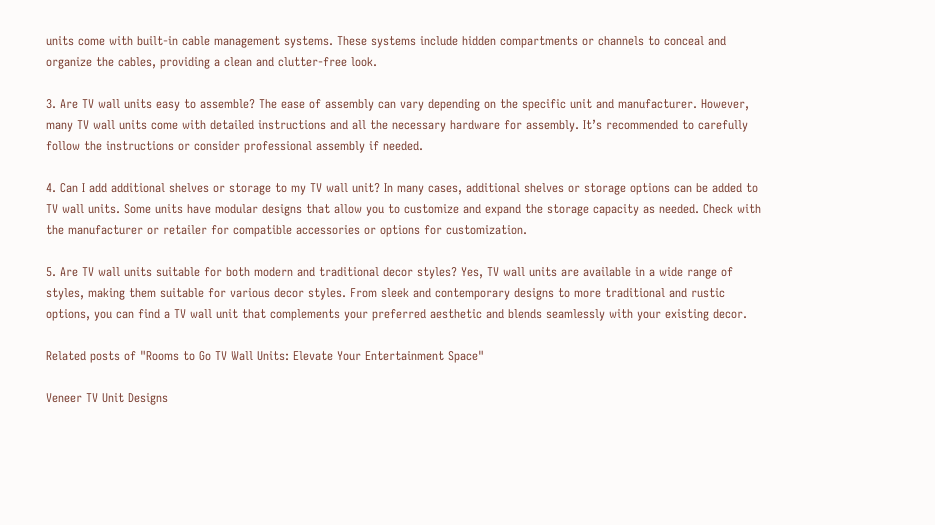units come with built-in cable management systems. These systems include hidden compartments or channels to conceal and organize the cables, providing a clean and clutter-free look.

3. Are TV wall units easy to assemble? The ease of assembly can vary depending on the specific unit and manufacturer. However, many TV wall units come with detailed instructions and all the necessary hardware for assembly. It’s recommended to carefully follow the instructions or consider professional assembly if needed.

4. Can I add additional shelves or storage to my TV wall unit? In many cases, additional shelves or storage options can be added to TV wall units. Some units have modular designs that allow you to customize and expand the storage capacity as needed. Check with the manufacturer or retailer for compatible accessories or options for customization.

5. Are TV wall units suitable for both modern and traditional decor styles? Yes, TV wall units are available in a wide range of styles, making them suitable for various decor styles. From sleek and contemporary designs to more traditional and rustic options, you can find a TV wall unit that complements your preferred aesthetic and blends seamlessly with your existing decor.

Related posts of "Rooms to Go TV Wall Units: Elevate Your Entertainment Space"

Veneer TV Unit Designs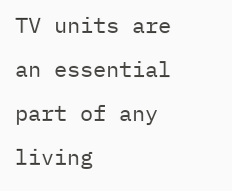TV units are an essential part of any living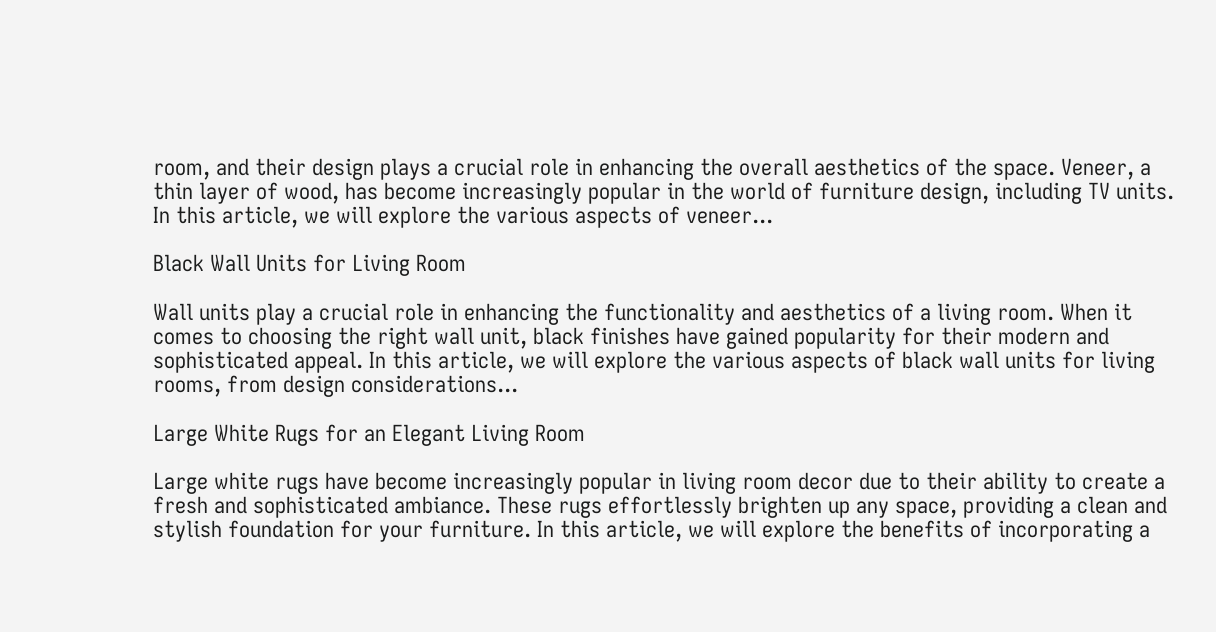room, and their design plays a crucial role in enhancing the overall aesthetics of the space. Veneer, a thin layer of wood, has become increasingly popular in the world of furniture design, including TV units. In this article, we will explore the various aspects of veneer...

Black Wall Units for Living Room

Wall units play a crucial role in enhancing the functionality and aesthetics of a living room. When it comes to choosing the right wall unit, black finishes have gained popularity for their modern and sophisticated appeal. In this article, we will explore the various aspects of black wall units for living rooms, from design considerations...

Large White Rugs for an Elegant Living Room

Large white rugs have become increasingly popular in living room decor due to their ability to create a fresh and sophisticated ambiance. These rugs effortlessly brighten up any space, providing a clean and stylish foundation for your furniture. In this article, we will explore the benefits of incorporating a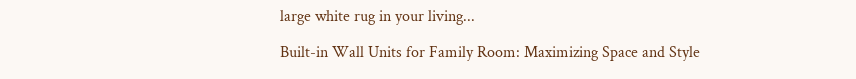large white rug in your living...

Built-in Wall Units for Family Room: Maximizing Space and Style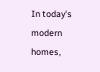In today's modern homes,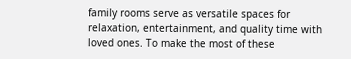family rooms serve as versatile spaces for relaxation, entertainment, and quality time with loved ones. To make the most of these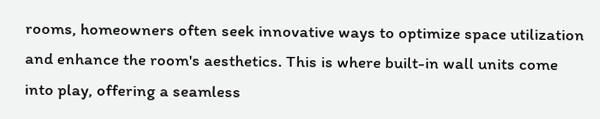rooms, homeowners often seek innovative ways to optimize space utilization and enhance the room's aesthetics. This is where built-in wall units come into play, offering a seamless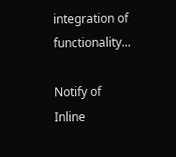integration of functionality...

Notify of
Inline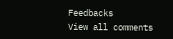Feedbacks
View all comments